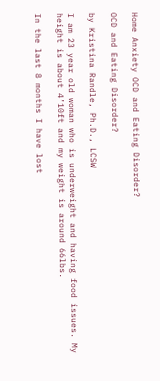Home Anxiety OCD and Eating Disorder?

OCD and Eating Disorder?

by Kristina Randle, Ph.D., LCSW

I am 23 year old woman who is underweight and having food issues. My height is about 4’10ft and my weight is around 66lbs.

In the last 8 months I have lost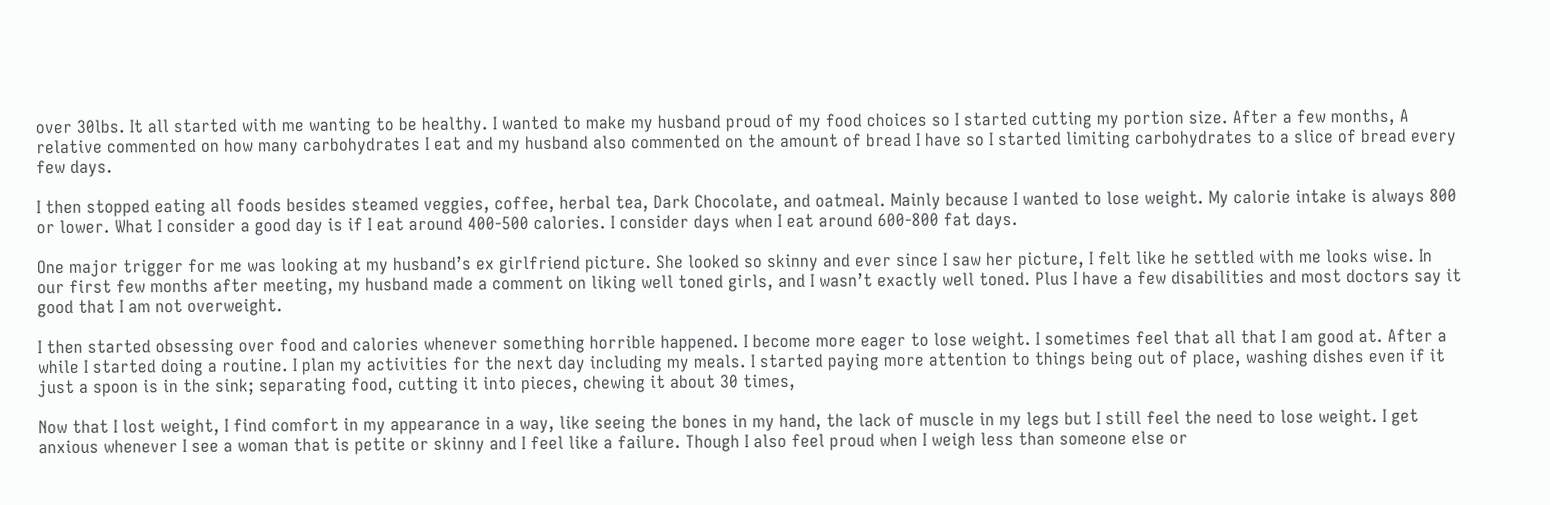over 30lbs. It all started with me wanting to be healthy. I wanted to make my husband proud of my food choices so I started cutting my portion size. After a few months, A relative commented on how many carbohydrates I eat and my husband also commented on the amount of bread I have so I started limiting carbohydrates to a slice of bread every few days.

I then stopped eating all foods besides steamed veggies, coffee, herbal tea, Dark Chocolate, and oatmeal. Mainly because I wanted to lose weight. My calorie intake is always 800 or lower. What I consider a good day is if I eat around 400-500 calories. I consider days when I eat around 600-800 fat days.

One major trigger for me was looking at my husband’s ex girlfriend picture. She looked so skinny and ever since I saw her picture, I felt like he settled with me looks wise. In our first few months after meeting, my husband made a comment on liking well toned girls, and I wasn’t exactly well toned. Plus I have a few disabilities and most doctors say it good that I am not overweight.

I then started obsessing over food and calories whenever something horrible happened. I become more eager to lose weight. I sometimes feel that all that I am good at. After a while I started doing a routine. I plan my activities for the next day including my meals. I started paying more attention to things being out of place, washing dishes even if it just a spoon is in the sink; separating food, cutting it into pieces, chewing it about 30 times,

Now that I lost weight, I find comfort in my appearance in a way, like seeing the bones in my hand, the lack of muscle in my legs but I still feel the need to lose weight. I get anxious whenever I see a woman that is petite or skinny and I feel like a failure. Though I also feel proud when I weigh less than someone else or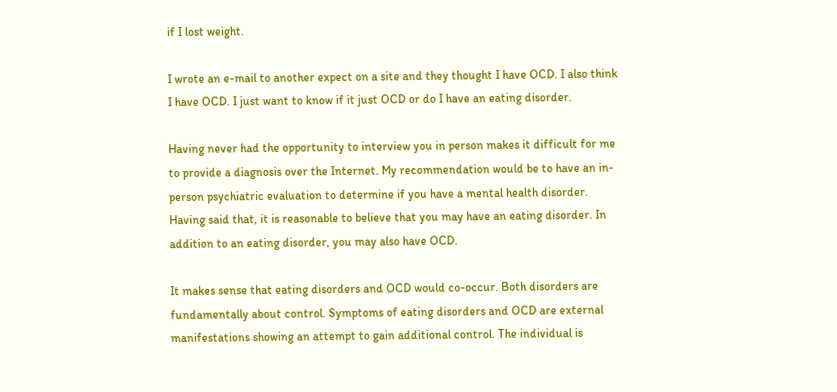if I lost weight.

I wrote an e-mail to another expect on a site and they thought I have OCD. I also think I have OCD. I just want to know if it just OCD or do I have an eating disorder.

Having never had the opportunity to interview you in person makes it difficult for me to provide a diagnosis over the Internet. My recommendation would be to have an in-person psychiatric evaluation to determine if you have a mental health disorder. Having said that, it is reasonable to believe that you may have an eating disorder. In addition to an eating disorder, you may also have OCD.

It makes sense that eating disorders and OCD would co-occur. Both disorders are fundamentally about control. Symptoms of eating disorders and OCD are external manifestations showing an attempt to gain additional control. The individual is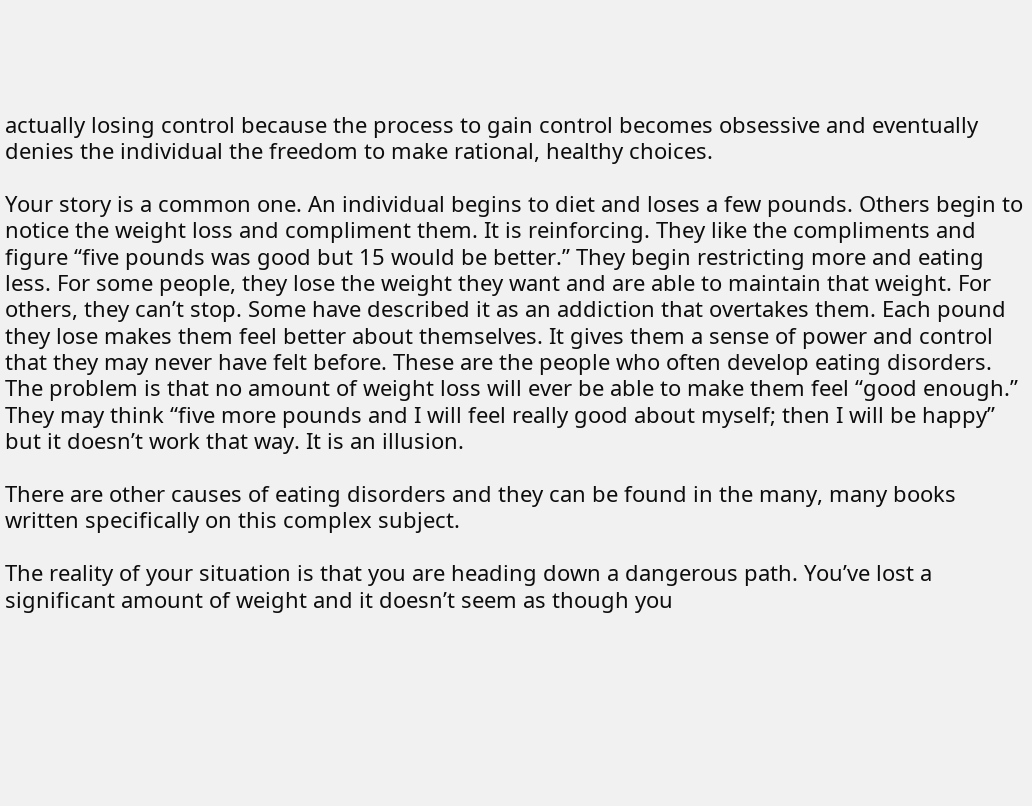actually losing control because the process to gain control becomes obsessive and eventually denies the individual the freedom to make rational, healthy choices.

Your story is a common one. An individual begins to diet and loses a few pounds. Others begin to notice the weight loss and compliment them. It is reinforcing. They like the compliments and figure “five pounds was good but 15 would be better.” They begin restricting more and eating less. For some people, they lose the weight they want and are able to maintain that weight. For others, they can’t stop. Some have described it as an addiction that overtakes them. Each pound they lose makes them feel better about themselves. It gives them a sense of power and control that they may never have felt before. These are the people who often develop eating disorders. The problem is that no amount of weight loss will ever be able to make them feel “good enough.” They may think “five more pounds and I will feel really good about myself; then I will be happy” but it doesn’t work that way. It is an illusion.

There are other causes of eating disorders and they can be found in the many, many books written specifically on this complex subject.

The reality of your situation is that you are heading down a dangerous path. You’ve lost a significant amount of weight and it doesn’t seem as though you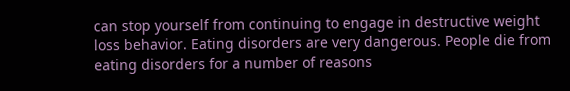can stop yourself from continuing to engage in destructive weight loss behavior. Eating disorders are very dangerous. People die from eating disorders for a number of reasons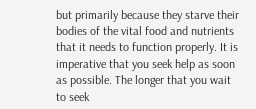but primarily because they starve their bodies of the vital food and nutrients that it needs to function properly. It is imperative that you seek help as soon as possible. The longer that you wait to seek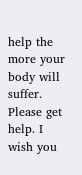help the more your body will suffer. Please get help. I wish you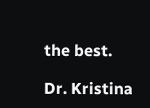the best.

Dr. Kristina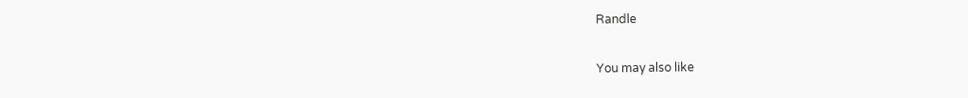Randle

You may also like